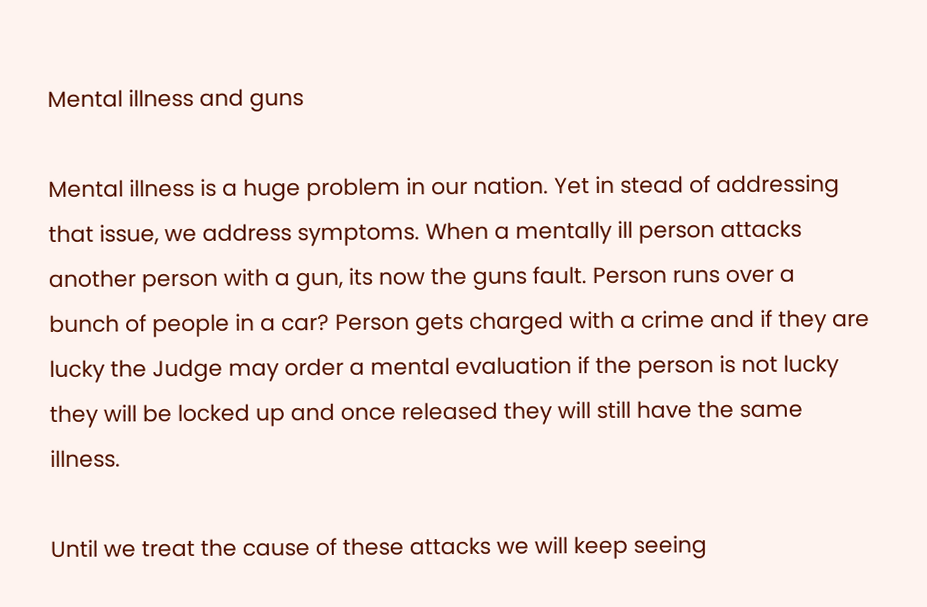Mental illness and guns

Mental illness is a huge problem in our nation. Yet in stead of addressing that issue, we address symptoms. When a mentally ill person attacks another person with a gun, its now the guns fault. Person runs over a bunch of people in a car? Person gets charged with a crime and if they are lucky the Judge may order a mental evaluation if the person is not lucky they will be locked up and once released they will still have the same illness.

Until we treat the cause of these attacks we will keep seeing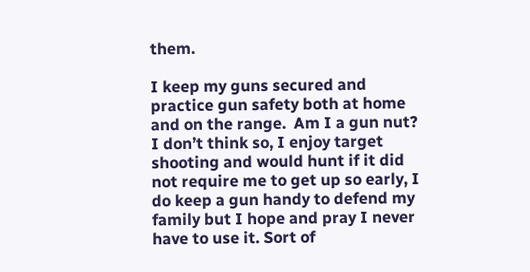them.

I keep my guns secured and practice gun safety both at home and on the range.  Am I a gun nut? I don’t think so, I enjoy target shooting and would hunt if it did not require me to get up so early, I do keep a gun handy to defend my family but I hope and pray I never have to use it. Sort of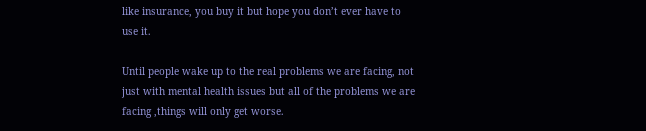like insurance, you buy it but hope you don’t ever have to use it.

Until people wake up to the real problems we are facing, not just with mental health issues but all of the problems we are facing ,things will only get worse.